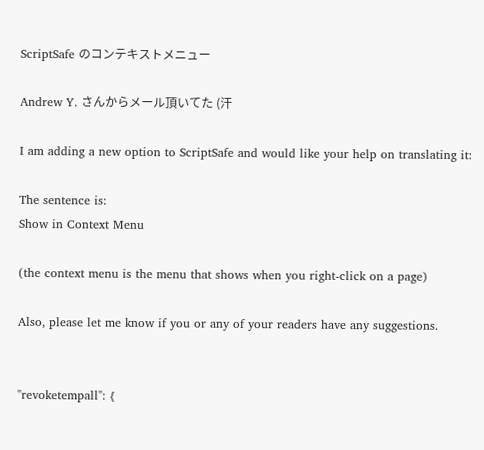ScriptSafe のコンテキストメニュー

Andrew Y. さんからメール頂いてた (汗

I am adding a new option to ScriptSafe and would like your help on translating it:

The sentence is:
Show in Context Menu

(the context menu is the menu that shows when you right-click on a page)

Also, please let me know if you or any of your readers have any suggestions.


"revoketempall": {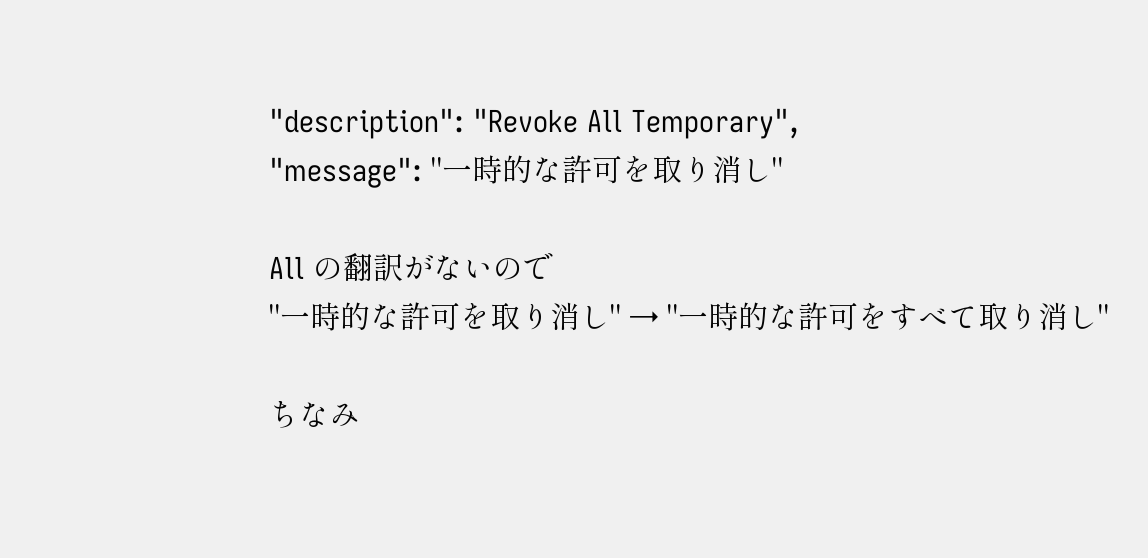"description": "Revoke All Temporary",
"message": "一時的な許可を取り消し"

All の翻訳がないので
"一時的な許可を取り消し" → "一時的な許可をすべて取り消し"

ちなみ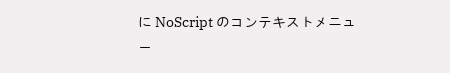に NoScript のコンテキストメニュー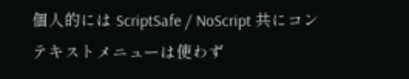個人的には ScriptSafe / NoScript 共にコンテキストメニューは使わず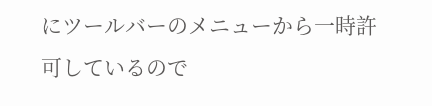にツールバーのメニューから一時許可しているので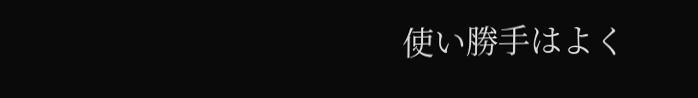使い勝手はよく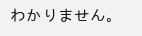わかりません。